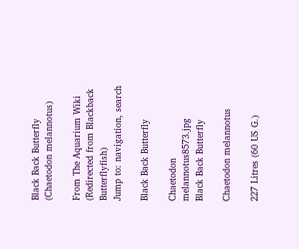Black Back Butterfly (Chaetodon melannotus)

From The Aquarium Wiki
(Redirected from Blackback Butterflyfish)
Jump to: navigation, search

Black Back Butterfly

Chaetodon melannotus8573.jpg
Black Back Butterfly

Chaetodon melannotus

227 Litres (60 US G.)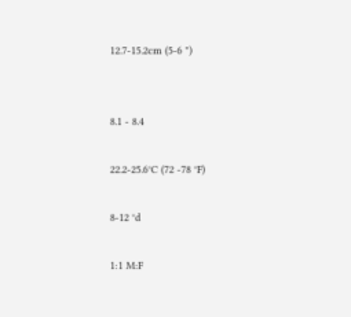12.7-15.2cm (5-6 ")


8.1 - 8.4

22.2-25.6°C (72 -78 °F)

8-12 °d

1:1 M:F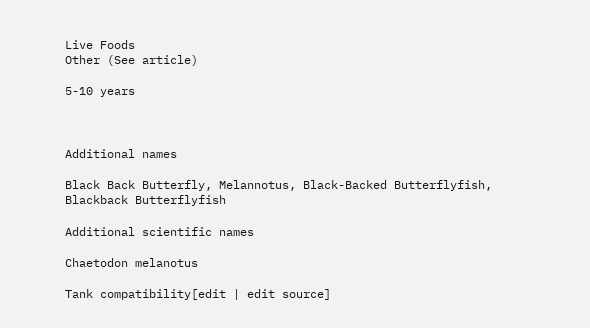Live Foods
Other (See article)

5-10 years



Additional names

Black Back Butterfly, Melannotus, Black-Backed Butterflyfish, Blackback Butterflyfish

Additional scientific names

Chaetodon melanotus

Tank compatibility[edit | edit source]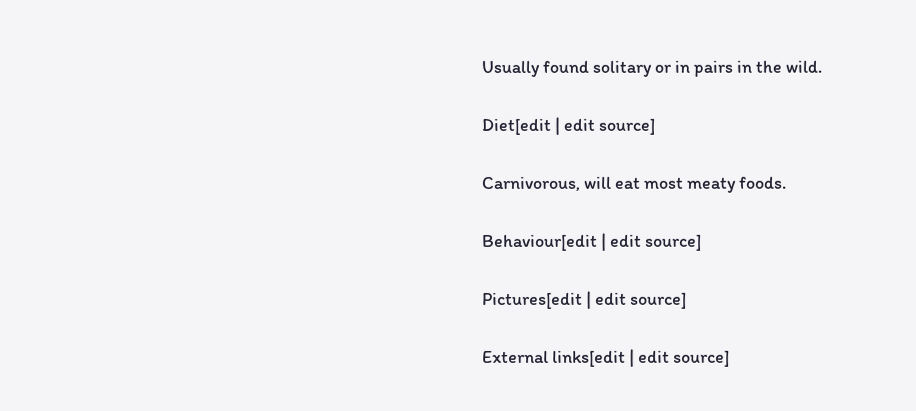Usually found solitary or in pairs in the wild.

Diet[edit | edit source]

Carnivorous, will eat most meaty foods.

Behaviour[edit | edit source]

Pictures[edit | edit source]

External links[edit | edit source]